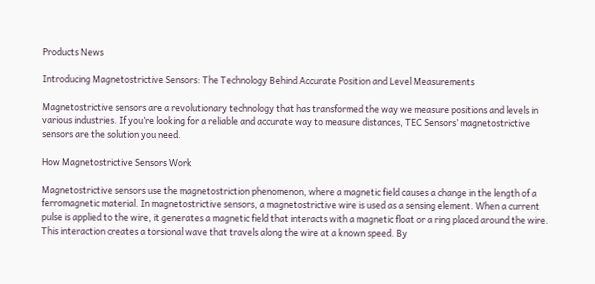Products News

Introducing Magnetostrictive Sensors: The Technology Behind Accurate Position and Level Measurements

Magnetostrictive sensors are a revolutionary technology that has transformed the way we measure positions and levels in various industries. If you’re looking for a reliable and accurate way to measure distances, TEC Sensors’ magnetostrictive sensors are the solution you need.

How Magnetostrictive Sensors Work

Magnetostrictive sensors use the magnetostriction phenomenon, where a magnetic field causes a change in the length of a ferromagnetic material. In magnetostrictive sensors, a magnetostrictive wire is used as a sensing element. When a current pulse is applied to the wire, it generates a magnetic field that interacts with a magnetic float or a ring placed around the wire. This interaction creates a torsional wave that travels along the wire at a known speed. By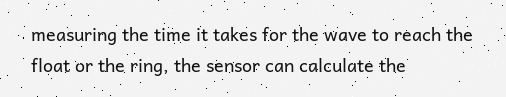measuring the time it takes for the wave to reach the float or the ring, the sensor can calculate the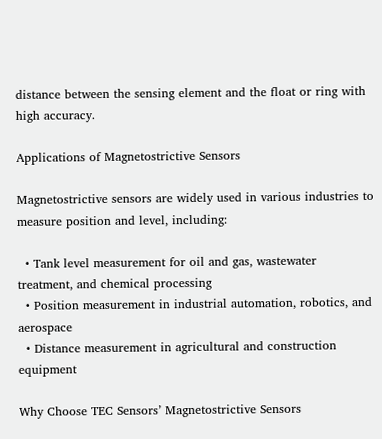distance between the sensing element and the float or ring with high accuracy.

Applications of Magnetostrictive Sensors

Magnetostrictive sensors are widely used in various industries to measure position and level, including:

  • Tank level measurement for oil and gas, wastewater treatment, and chemical processing
  • Position measurement in industrial automation, robotics, and aerospace
  • Distance measurement in agricultural and construction equipment

Why Choose TEC Sensors’ Magnetostrictive Sensors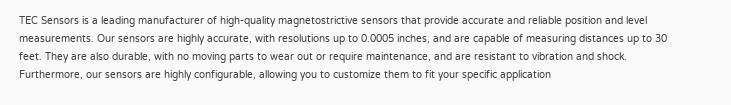TEC Sensors is a leading manufacturer of high-quality magnetostrictive sensors that provide accurate and reliable position and level measurements. Our sensors are highly accurate, with resolutions up to 0.0005 inches, and are capable of measuring distances up to 30 feet. They are also durable, with no moving parts to wear out or require maintenance, and are resistant to vibration and shock. Furthermore, our sensors are highly configurable, allowing you to customize them to fit your specific application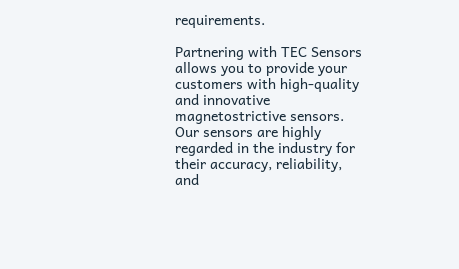requirements.

Partnering with TEC Sensors allows you to provide your customers with high-quality and innovative magnetostrictive sensors. Our sensors are highly regarded in the industry for their accuracy, reliability, and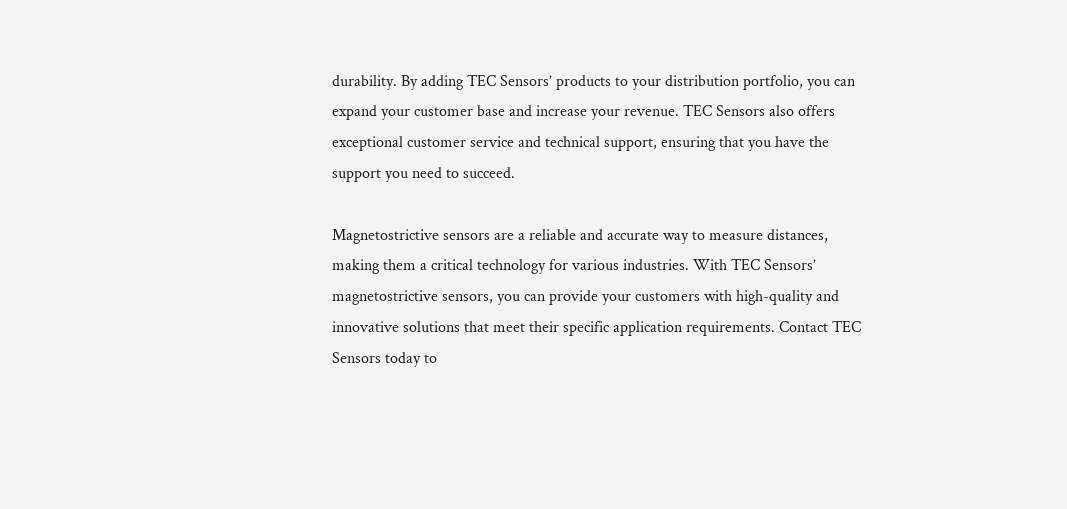durability. By adding TEC Sensors’ products to your distribution portfolio, you can expand your customer base and increase your revenue. TEC Sensors also offers exceptional customer service and technical support, ensuring that you have the support you need to succeed.

Magnetostrictive sensors are a reliable and accurate way to measure distances, making them a critical technology for various industries. With TEC Sensors’ magnetostrictive sensors, you can provide your customers with high-quality and innovative solutions that meet their specific application requirements. Contact TEC Sensors today to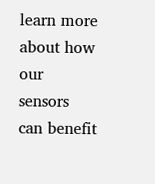learn more about how our sensors can benefit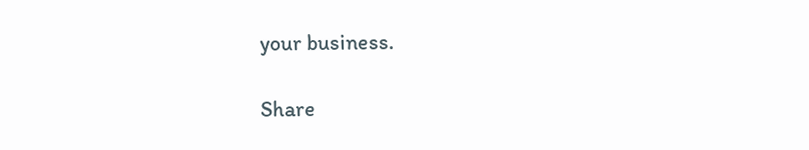your business.

Share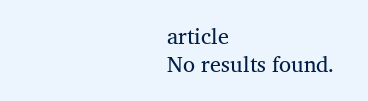article
No results found.